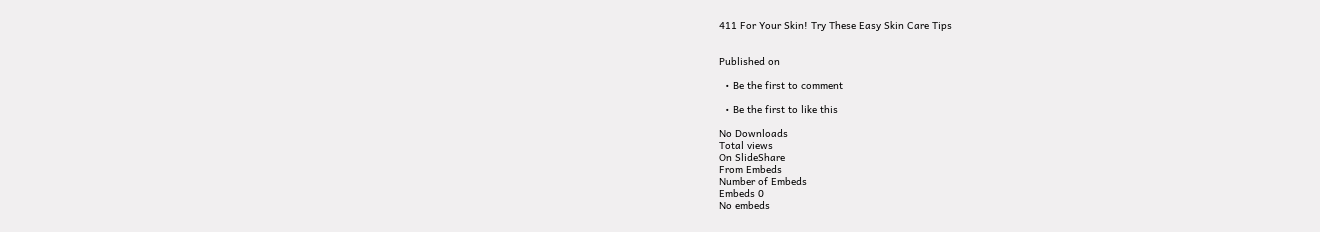411 For Your Skin! Try These Easy Skin Care Tips


Published on

  • Be the first to comment

  • Be the first to like this

No Downloads
Total views
On SlideShare
From Embeds
Number of Embeds
Embeds 0
No embeds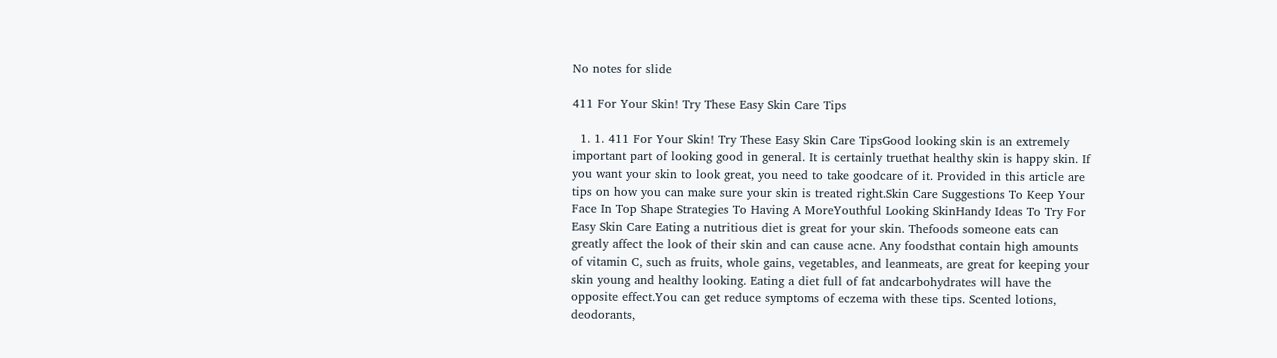No notes for slide

411 For Your Skin! Try These Easy Skin Care Tips

  1. 1. 411 For Your Skin! Try These Easy Skin Care TipsGood looking skin is an extremely important part of looking good in general. It is certainly truethat healthy skin is happy skin. If you want your skin to look great, you need to take goodcare of it. Provided in this article are tips on how you can make sure your skin is treated right.Skin Care Suggestions To Keep Your Face In Top Shape Strategies To Having A MoreYouthful Looking SkinHandy Ideas To Try For Easy Skin Care Eating a nutritious diet is great for your skin. Thefoods someone eats can greatly affect the look of their skin and can cause acne. Any foodsthat contain high amounts of vitamin C, such as fruits, whole gains, vegetables, and leanmeats, are great for keeping your skin young and healthy looking. Eating a diet full of fat andcarbohydrates will have the opposite effect.You can get reduce symptoms of eczema with these tips. Scented lotions, deodorants,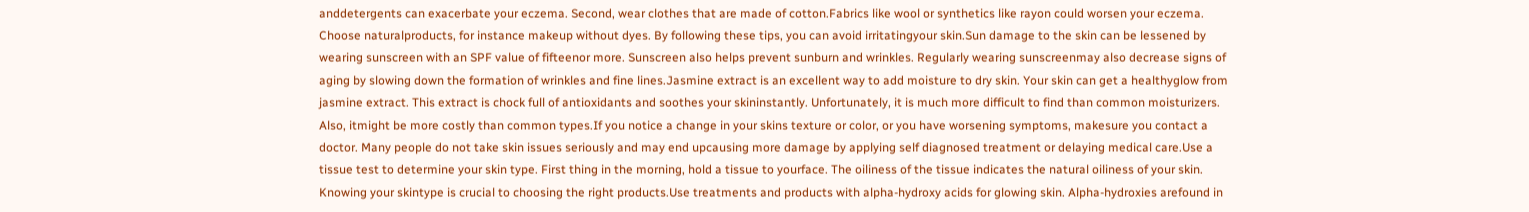anddetergents can exacerbate your eczema. Second, wear clothes that are made of cotton.Fabrics like wool or synthetics like rayon could worsen your eczema. Choose naturalproducts, for instance makeup without dyes. By following these tips, you can avoid irritatingyour skin.Sun damage to the skin can be lessened by wearing sunscreen with an SPF value of fifteenor more. Sunscreen also helps prevent sunburn and wrinkles. Regularly wearing sunscreenmay also decrease signs of aging by slowing down the formation of wrinkles and fine lines.Jasmine extract is an excellent way to add moisture to dry skin. Your skin can get a healthyglow from jasmine extract. This extract is chock full of antioxidants and soothes your skininstantly. Unfortunately, it is much more difficult to find than common moisturizers. Also, itmight be more costly than common types.If you notice a change in your skins texture or color, or you have worsening symptoms, makesure you contact a doctor. Many people do not take skin issues seriously and may end upcausing more damage by applying self diagnosed treatment or delaying medical care.Use a tissue test to determine your skin type. First thing in the morning, hold a tissue to yourface. The oiliness of the tissue indicates the natural oiliness of your skin. Knowing your skintype is crucial to choosing the right products.Use treatments and products with alpha-hydroxy acids for glowing skin. Alpha-hydroxies arefound in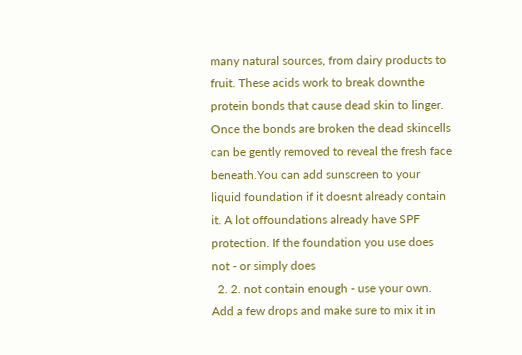many natural sources, from dairy products to fruit. These acids work to break downthe protein bonds that cause dead skin to linger. Once the bonds are broken the dead skincells can be gently removed to reveal the fresh face beneath.You can add sunscreen to your liquid foundation if it doesnt already contain it. A lot offoundations already have SPF protection. If the foundation you use does not - or simply does
  2. 2. not contain enough - use your own. Add a few drops and make sure to mix it in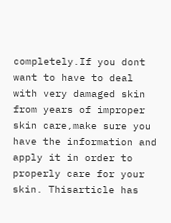completely.If you dont want to have to deal with very damaged skin from years of improper skin care,make sure you have the information and apply it in order to properly care for your skin. Thisarticle has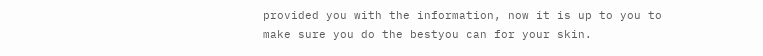provided you with the information, now it is up to you to make sure you do the bestyou can for your skin.